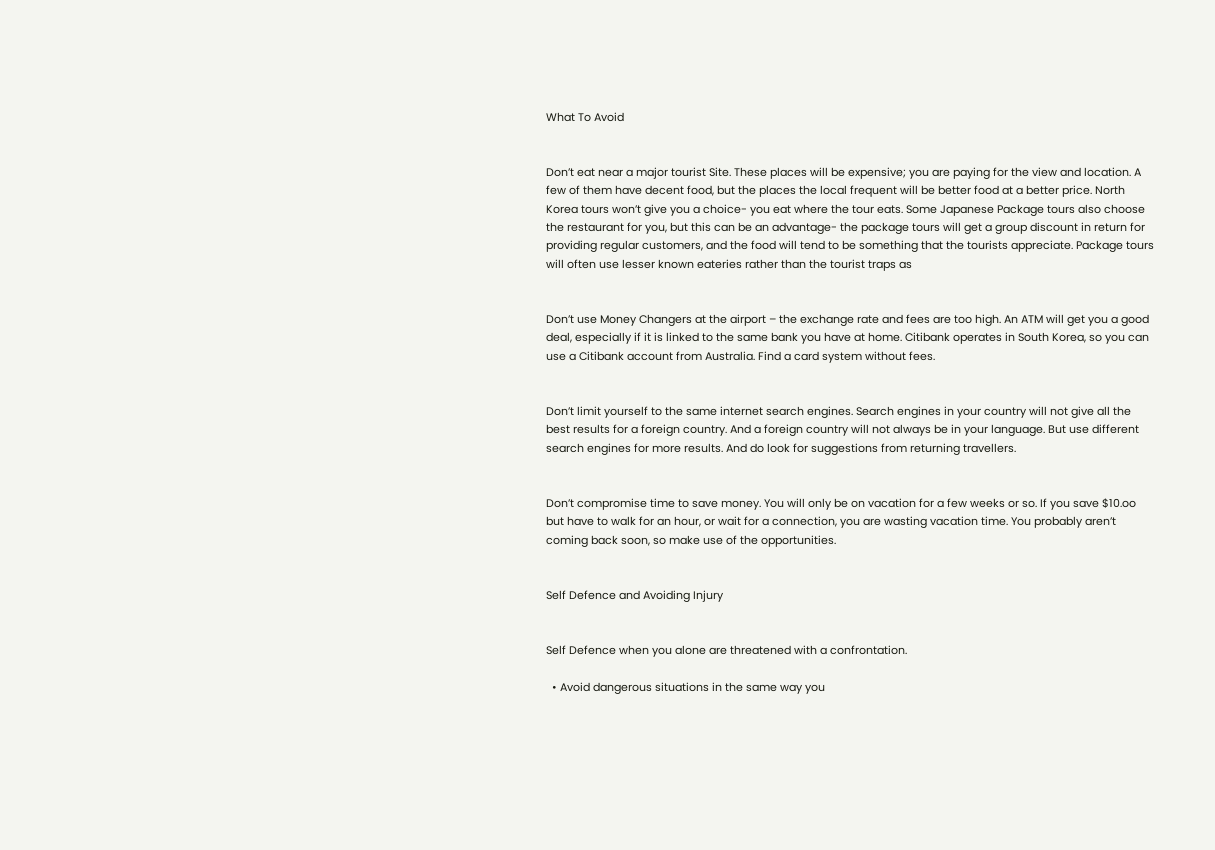What To Avoid


Don’t eat near a major tourist Site. These places will be expensive; you are paying for the view and location. A few of them have decent food, but the places the local frequent will be better food at a better price. North Korea tours won’t give you a choice- you eat where the tour eats. Some Japanese Package tours also choose the restaurant for you, but this can be an advantage- the package tours will get a group discount in return for providing regular customers, and the food will tend to be something that the tourists appreciate. Package tours will often use lesser known eateries rather than the tourist traps as


Don’t use Money Changers at the airport – the exchange rate and fees are too high. An ATM will get you a good deal, especially if it is linked to the same bank you have at home. Citibank operates in South Korea, so you can use a Citibank account from Australia. Find a card system without fees.


Don’t limit yourself to the same internet search engines. Search engines in your country will not give all the best results for a foreign country. And a foreign country will not always be in your language. But use different search engines for more results. And do look for suggestions from returning travellers.


Don’t compromise time to save money. You will only be on vacation for a few weeks or so. If you save $10.oo but have to walk for an hour, or wait for a connection, you are wasting vacation time. You probably aren’t coming back soon, so make use of the opportunities.


Self Defence and Avoiding Injury


Self Defence when you alone are threatened with a confrontation.

  • Avoid dangerous situations in the same way you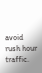avoid rush hour traffic.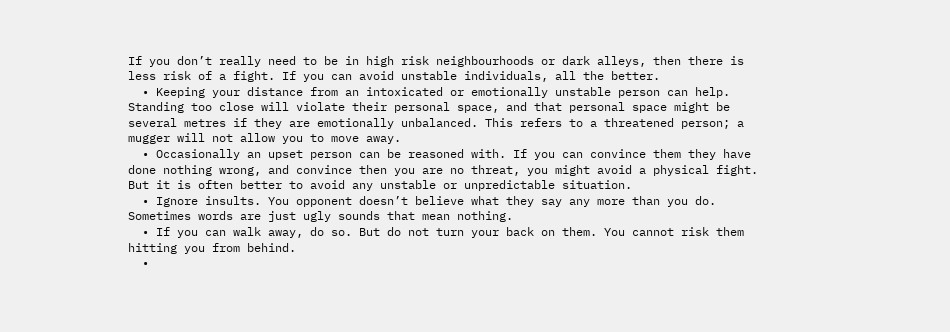If you don’t really need to be in high risk neighbourhoods or dark alleys, then there is less risk of a fight. If you can avoid unstable individuals, all the better.
  • Keeping your distance from an intoxicated or emotionally unstable person can help. Standing too close will violate their personal space, and that personal space might be several metres if they are emotionally unbalanced. This refers to a threatened person; a mugger will not allow you to move away.
  • Occasionally an upset person can be reasoned with. If you can convince them they have done nothing wrong, and convince then you are no threat, you might avoid a physical fight. But it is often better to avoid any unstable or unpredictable situation.
  • Ignore insults. You opponent doesn’t believe what they say any more than you do. Sometimes words are just ugly sounds that mean nothing.
  • If you can walk away, do so. But do not turn your back on them. You cannot risk them hitting you from behind.
  •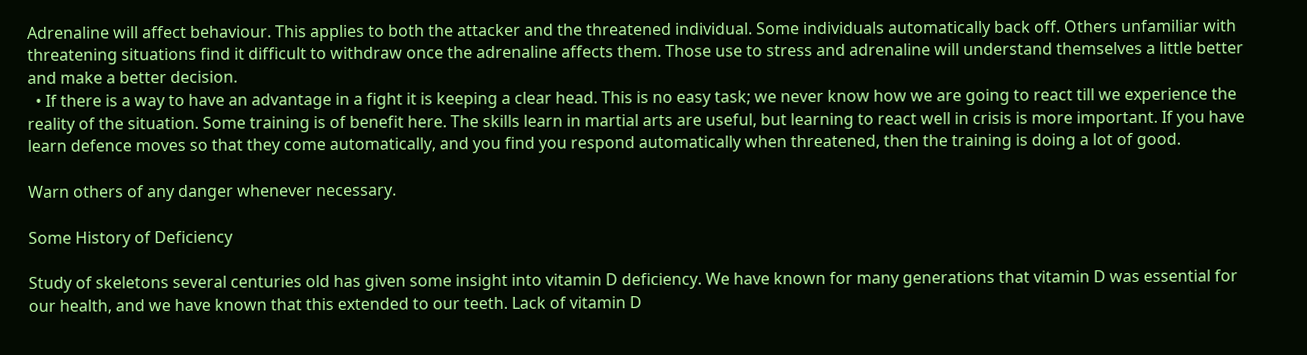Adrenaline will affect behaviour. This applies to both the attacker and the threatened individual. Some individuals automatically back off. Others unfamiliar with threatening situations find it difficult to withdraw once the adrenaline affects them. Those use to stress and adrenaline will understand themselves a little better and make a better decision.
  • If there is a way to have an advantage in a fight it is keeping a clear head. This is no easy task; we never know how we are going to react till we experience the reality of the situation. Some training is of benefit here. The skills learn in martial arts are useful, but learning to react well in crisis is more important. If you have learn defence moves so that they come automatically, and you find you respond automatically when threatened, then the training is doing a lot of good.

Warn others of any danger whenever necessary.

Some History of Deficiency

Study of skeletons several centuries old has given some insight into vitamin D deficiency. We have known for many generations that vitamin D was essential for our health, and we have known that this extended to our teeth. Lack of vitamin D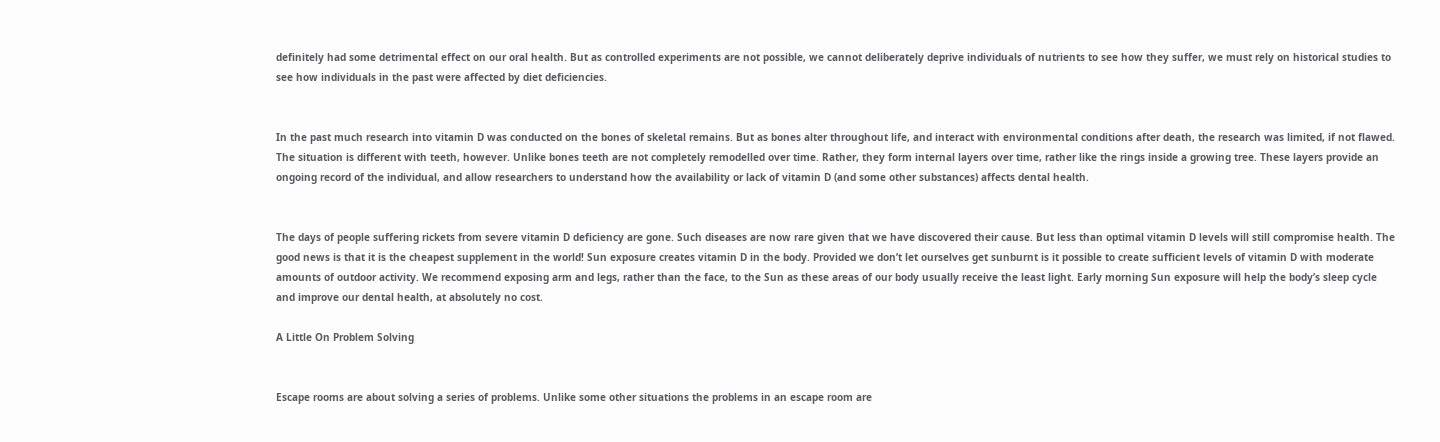definitely had some detrimental effect on our oral health. But as controlled experiments are not possible, we cannot deliberately deprive individuals of nutrients to see how they suffer, we must rely on historical studies to see how individuals in the past were affected by diet deficiencies.


In the past much research into vitamin D was conducted on the bones of skeletal remains. But as bones alter throughout life, and interact with environmental conditions after death, the research was limited, if not flawed. The situation is different with teeth, however. Unlike bones teeth are not completely remodelled over time. Rather, they form internal layers over time, rather like the rings inside a growing tree. These layers provide an ongoing record of the individual, and allow researchers to understand how the availability or lack of vitamin D (and some other substances) affects dental health.


The days of people suffering rickets from severe vitamin D deficiency are gone. Such diseases are now rare given that we have discovered their cause. But less than optimal vitamin D levels will still compromise health. The good news is that it is the cheapest supplement in the world! Sun exposure creates vitamin D in the body. Provided we don’t let ourselves get sunburnt is it possible to create sufficient levels of vitamin D with moderate amounts of outdoor activity. We recommend exposing arm and legs, rather than the face, to the Sun as these areas of our body usually receive the least light. Early morning Sun exposure will help the body’s sleep cycle and improve our dental health, at absolutely no cost.

A Little On Problem Solving


Escape rooms are about solving a series of problems. Unlike some other situations the problems in an escape room are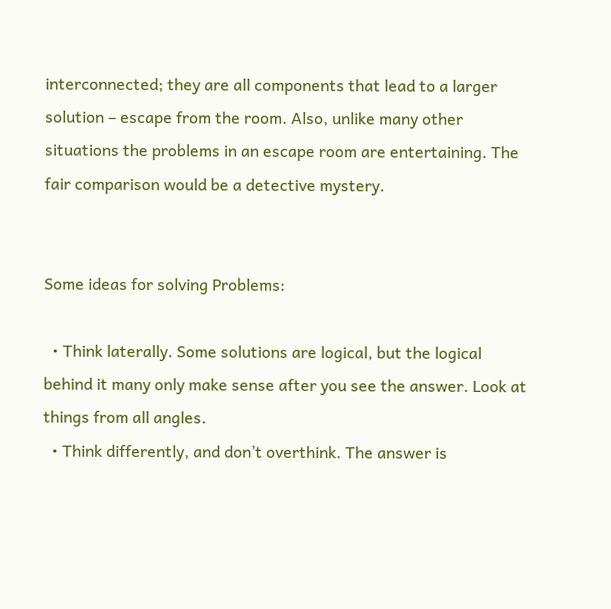interconnected; they are all components that lead to a larger solution – escape from the room. Also, unlike many other situations the problems in an escape room are entertaining. The fair comparison would be a detective mystery.


Some ideas for solving Problems:

  • Think laterally. Some solutions are logical, but the logical behind it many only make sense after you see the answer. Look at things from all angles.
  • Think differently, and don’t overthink. The answer is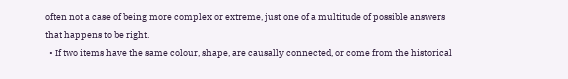often not a case of being more complex or extreme, just one of a multitude of possible answers that happens to be right.
  • If two items have the same colour, shape, are causally connected, or come from the historical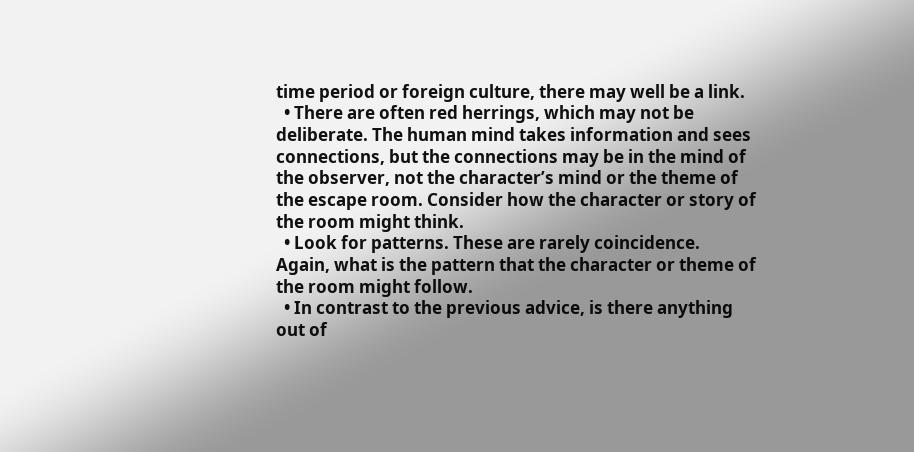time period or foreign culture, there may well be a link.
  • There are often red herrings, which may not be deliberate. The human mind takes information and sees connections, but the connections may be in the mind of the observer, not the character’s mind or the theme of the escape room. Consider how the character or story of the room might think.
  • Look for patterns. These are rarely coincidence. Again, what is the pattern that the character or theme of the room might follow.
  • In contrast to the previous advice, is there anything out of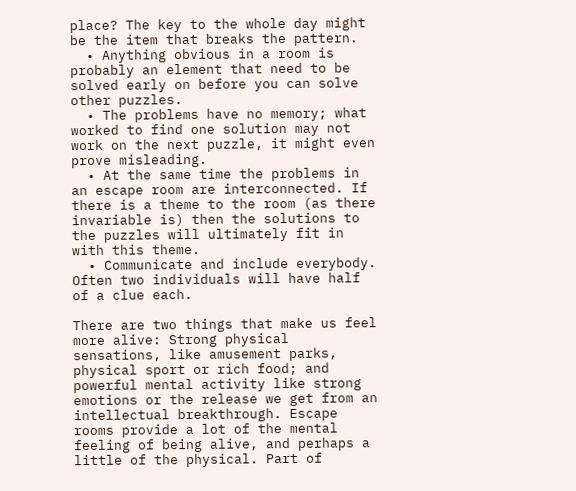place? The key to the whole day might be the item that breaks the pattern.
  • Anything obvious in a room is probably an element that need to be solved early on before you can solve other puzzles.
  • The problems have no memory; what worked to find one solution may not work on the next puzzle, it might even prove misleading.
  • At the same time the problems in an escape room are interconnected. If there is a theme to the room (as there invariable is) then the solutions to the puzzles will ultimately fit in with this theme.
  • Communicate and include everybody. Often two individuals will have half of a clue each.

There are two things that make us feel more alive: Strong physical sensations, like amusement parks, physical sport or rich food; and powerful mental activity like strong emotions or the release we get from an intellectual breakthrough. Escape rooms provide a lot of the mental feeling of being alive, and perhaps a little of the physical. Part of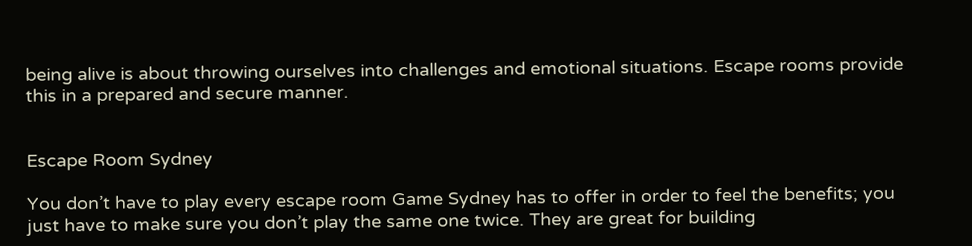being alive is about throwing ourselves into challenges and emotional situations. Escape rooms provide this in a prepared and secure manner.


Escape Room Sydney

You don’t have to play every escape room Game Sydney has to offer in order to feel the benefits; you just have to make sure you don’t play the same one twice. They are great for building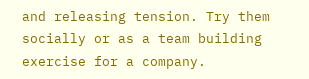and releasing tension. Try them socially or as a team building exercise for a company.